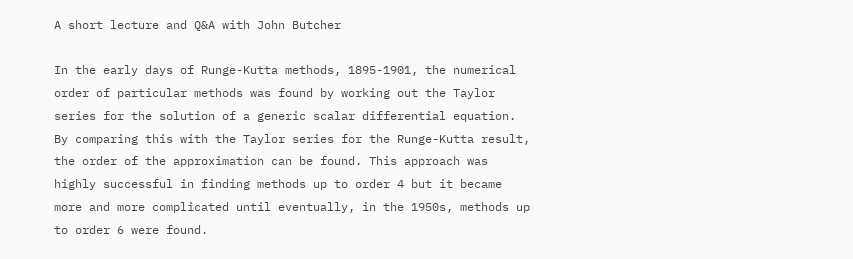A short lecture and Q&A with John Butcher

In the early days of Runge-Kutta methods, 1895-1901, the numerical order of particular methods was found by working out the Taylor series for the solution of a generic scalar differential equation. By comparing this with the Taylor series for the Runge-Kutta result, the order of the approximation can be found. This approach was highly successful in finding methods up to order 4 but it became more and more complicated until eventually, in the 1950s, methods up to order 6 were found.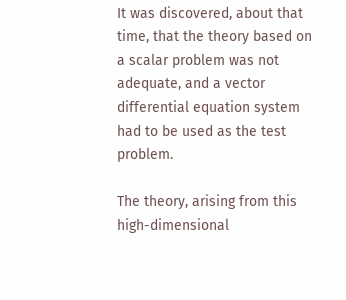It was discovered, about that time, that the theory based on a scalar problem was not adequate, and a vector differential equation system had to be used as the test problem.

The theory, arising from this high-dimensional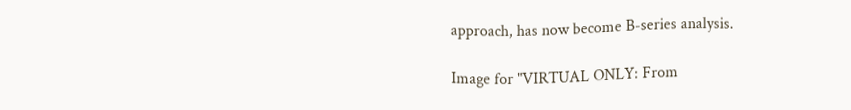approach, has now become B-series analysis.

Image for "VIRTUAL ONLY: From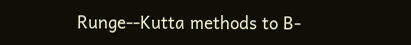Runge--Kutta methods to B-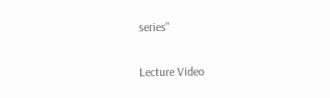series"

Lecture Video